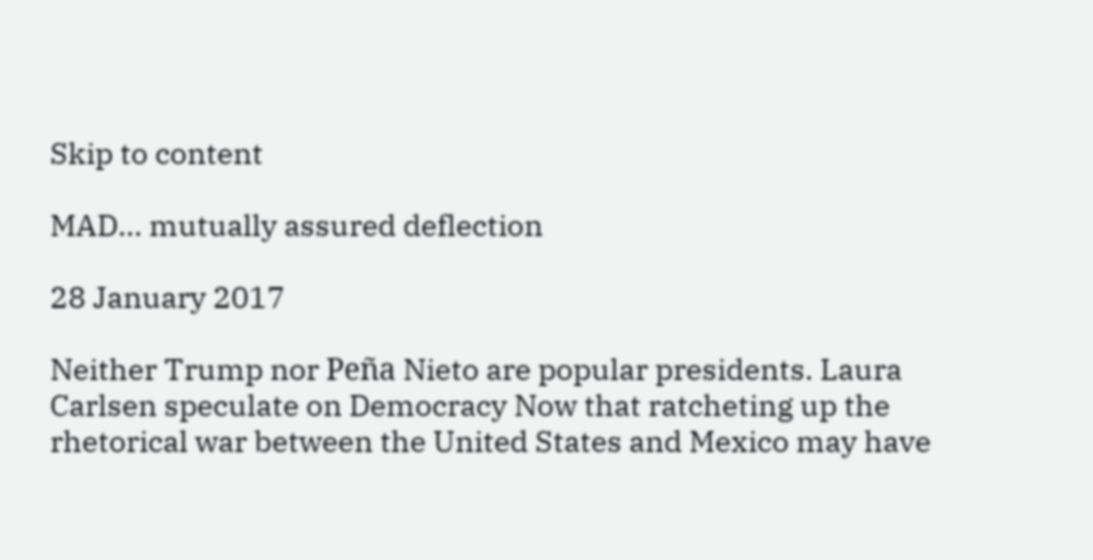Skip to content

MAD… mutually assured deflection

28 January 2017

Neither Trump nor Peña Nieto are popular presidents. Laura Carlsen speculate on Democracy Now that ratcheting up the rhetorical war between the United States and Mexico may have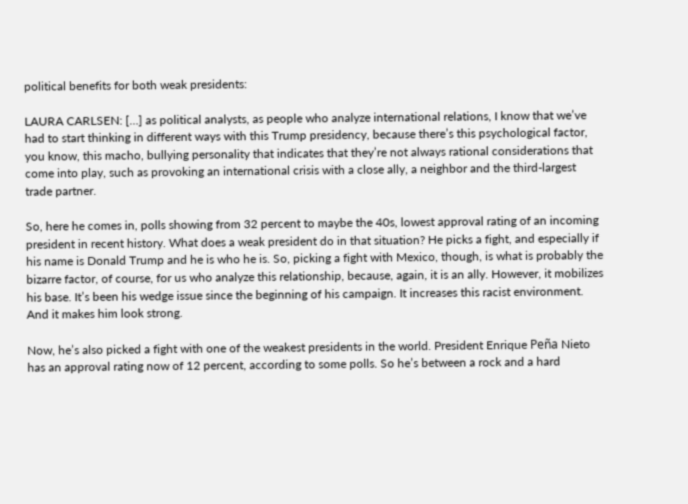political benefits for both weak presidents:

LAURA CARLSEN: […] as political analysts, as people who analyze international relations, I know that we’ve had to start thinking in different ways with this Trump presidency, because there’s this psychological factor, you know, this macho, bullying personality that indicates that they’re not always rational considerations that come into play, such as provoking an international crisis with a close ally, a neighbor and the third-largest trade partner.

So, here he comes in, polls showing from 32 percent to maybe the 40s, lowest approval rating of an incoming president in recent history. What does a weak president do in that situation? He picks a fight, and especially if his name is Donald Trump and he is who he is. So, picking a fight with Mexico, though, is what is probably the bizarre factor, of course, for us who analyze this relationship, because, again, it is an ally. However, it mobilizes his base. It’s been his wedge issue since the beginning of his campaign. It increases this racist environment. And it makes him look strong.

Now, he’s also picked a fight with one of the weakest presidents in the world. President Enrique Peña Nieto has an approval rating now of 12 percent, according to some polls. So he’s between a rock and a hard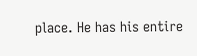place. He has his entire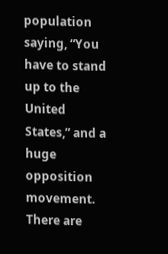population saying, “You have to stand up to the United States,” and a huge opposition movement. There are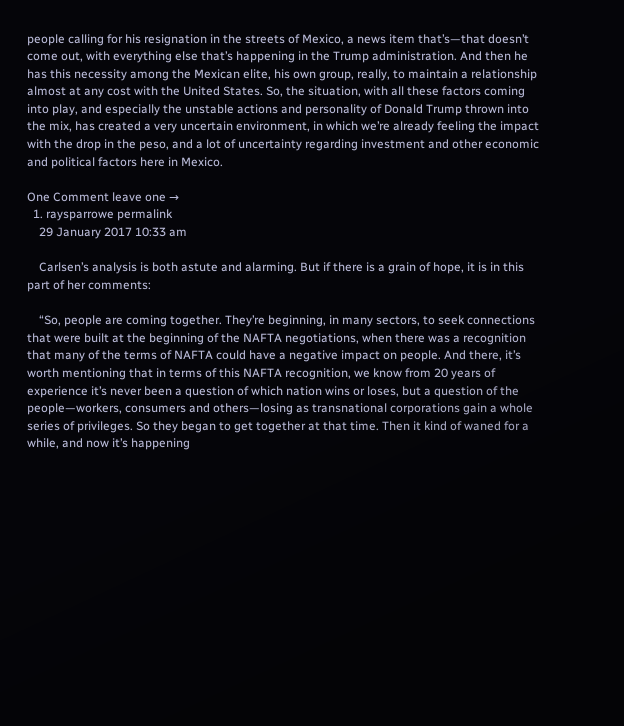people calling for his resignation in the streets of Mexico, a news item that’s—that doesn’t come out, with everything else that’s happening in the Trump administration. And then he has this necessity among the Mexican elite, his own group, really, to maintain a relationship almost at any cost with the United States. So, the situation, with all these factors coming into play, and especially the unstable actions and personality of Donald Trump thrown into the mix, has created a very uncertain environment, in which we’re already feeling the impact with the drop in the peso, and a lot of uncertainty regarding investment and other economic and political factors here in Mexico.

One Comment leave one →
  1. raysparrowe permalink
    29 January 2017 10:33 am

    Carlsen’s analysis is both astute and alarming. But if there is a grain of hope, it is in this part of her comments:

    “So, people are coming together. They’re beginning, in many sectors, to seek connections that were built at the beginning of the NAFTA negotiations, when there was a recognition that many of the terms of NAFTA could have a negative impact on people. And there, it’s worth mentioning that in terms of this NAFTA recognition, we know from 20 years of experience it’s never been a question of which nation wins or loses, but a question of the people—workers, consumers and others—losing as transnational corporations gain a whole series of privileges. So they began to get together at that time. Then it kind of waned for a while, and now it’s happening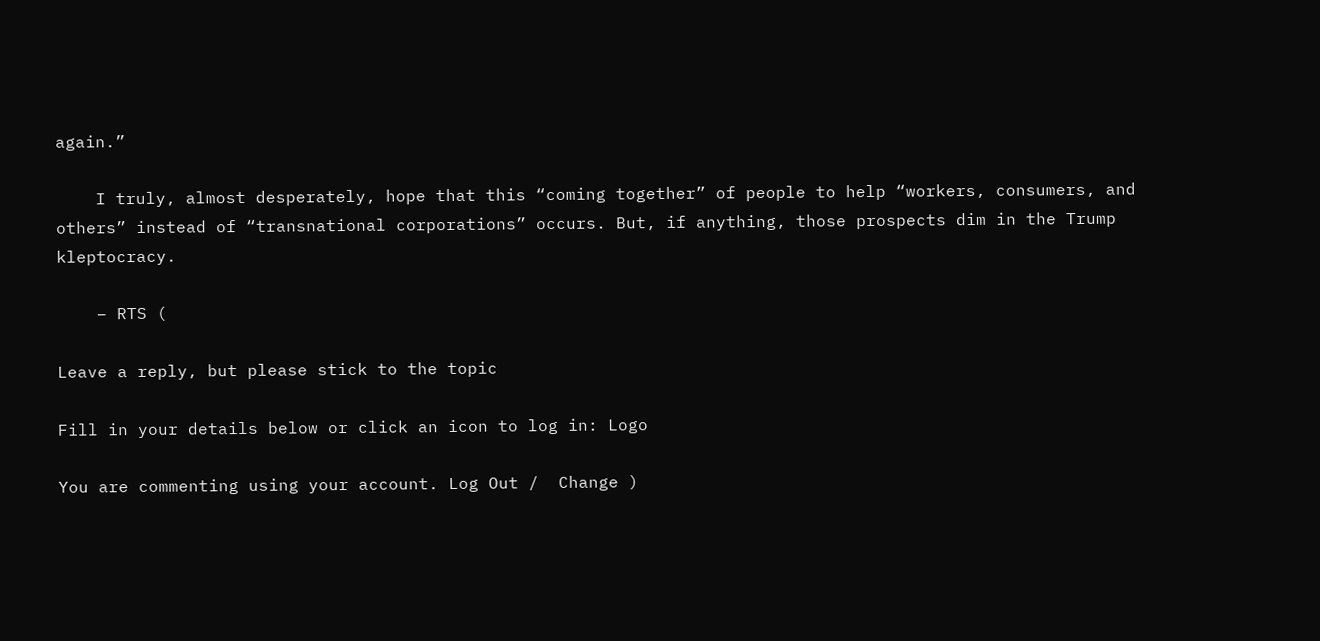again.”

    I truly, almost desperately, hope that this “coming together” of people to help “workers, consumers, and others” instead of “transnational corporations” occurs. But, if anything, those prospects dim in the Trump kleptocracy.

    – RTS (

Leave a reply, but please stick to the topic

Fill in your details below or click an icon to log in: Logo

You are commenting using your account. Log Out /  Change )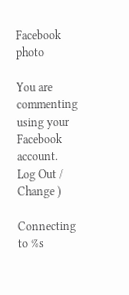Facebook photo

You are commenting using your Facebook account. Log Out /  Change )

Connecting to %s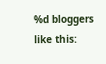%d bloggers like this: